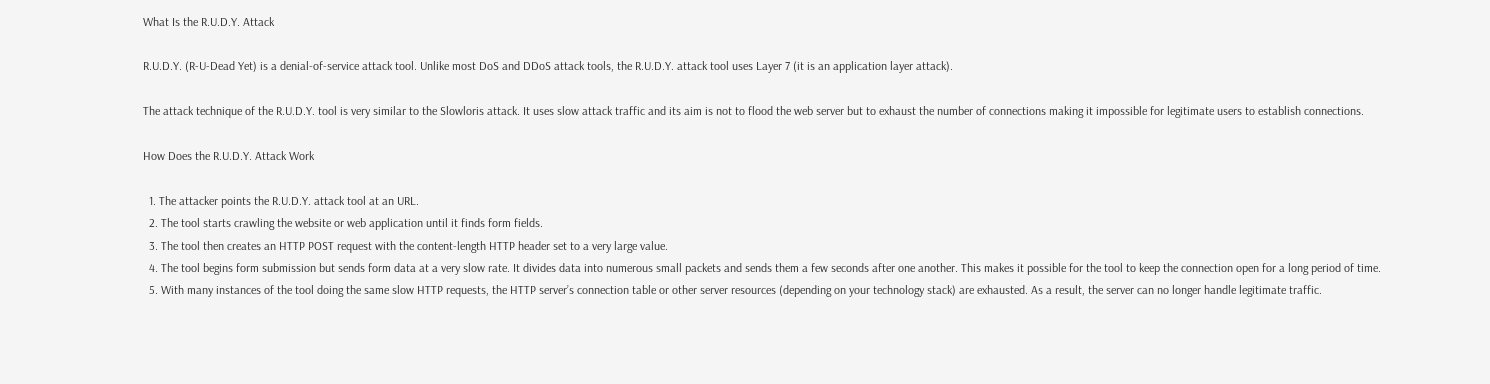What Is the R.U.D.Y. Attack

R.U.D.Y. (R-U-Dead Yet) is a denial-of-service attack tool. Unlike most DoS and DDoS attack tools, the R.U.D.Y. attack tool uses Layer 7 (it is an application layer attack).

The attack technique of the R.U.D.Y. tool is very similar to the Slowloris attack. It uses slow attack traffic and its aim is not to flood the web server but to exhaust the number of connections making it impossible for legitimate users to establish connections.

How Does the R.U.D.Y. Attack Work

  1. The attacker points the R.U.D.Y. attack tool at an URL.
  2. The tool starts crawling the website or web application until it finds form fields.
  3. The tool then creates an HTTP POST request with the content-length HTTP header set to a very large value.
  4. The tool begins form submission but sends form data at a very slow rate. It divides data into numerous small packets and sends them a few seconds after one another. This makes it possible for the tool to keep the connection open for a long period of time.
  5. With many instances of the tool doing the same slow HTTP requests, the HTTP server’s connection table or other server resources (depending on your technology stack) are exhausted. As a result, the server can no longer handle legitimate traffic.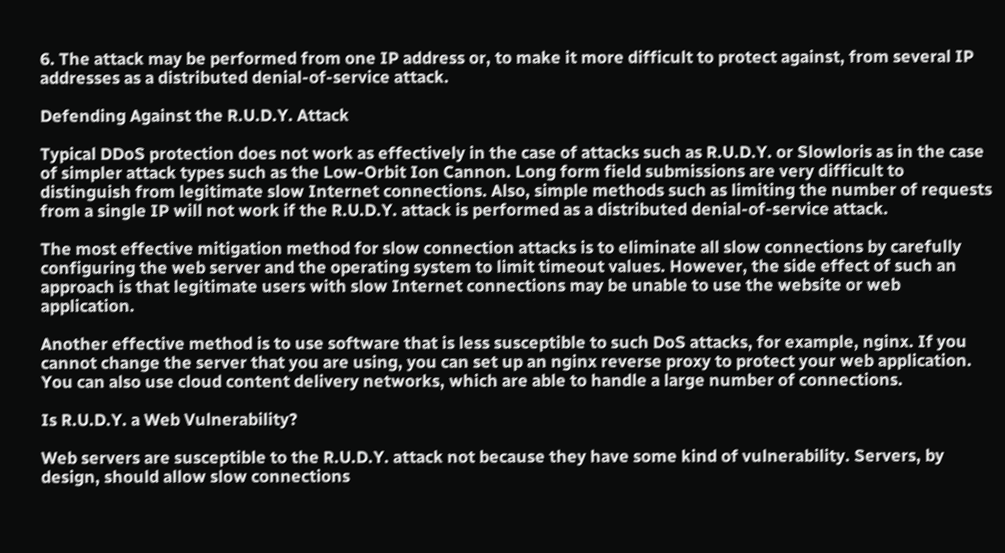6. The attack may be performed from one IP address or, to make it more difficult to protect against, from several IP addresses as a distributed denial-of-service attack.

Defending Against the R.U.D.Y. Attack

Typical DDoS protection does not work as effectively in the case of attacks such as R.U.D.Y. or Slowloris as in the case of simpler attack types such as the Low-Orbit Ion Cannon. Long form field submissions are very difficult to distinguish from legitimate slow Internet connections. Also, simple methods such as limiting the number of requests from a single IP will not work if the R.U.D.Y. attack is performed as a distributed denial-of-service attack.

The most effective mitigation method for slow connection attacks is to eliminate all slow connections by carefully configuring the web server and the operating system to limit timeout values. However, the side effect of such an approach is that legitimate users with slow Internet connections may be unable to use the website or web application.

Another effective method is to use software that is less susceptible to such DoS attacks, for example, nginx. If you cannot change the server that you are using, you can set up an nginx reverse proxy to protect your web application. You can also use cloud content delivery networks, which are able to handle a large number of connections.

Is R.U.D.Y. a Web Vulnerability?

Web servers are susceptible to the R.U.D.Y. attack not because they have some kind of vulnerability. Servers, by design, should allow slow connections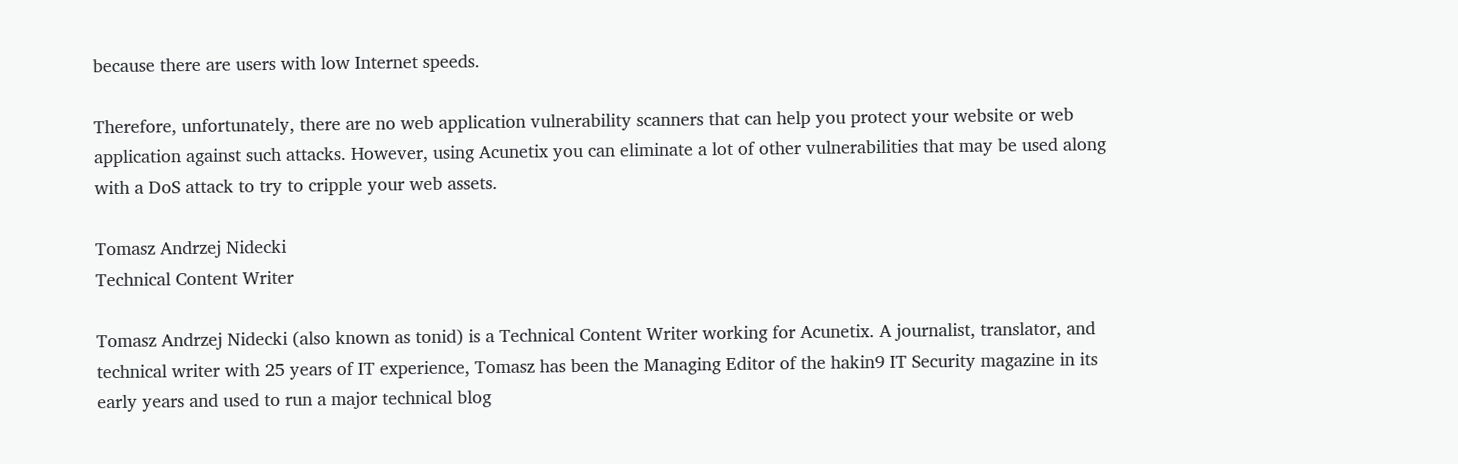because there are users with low Internet speeds.

Therefore, unfortunately, there are no web application vulnerability scanners that can help you protect your website or web application against such attacks. However, using Acunetix you can eliminate a lot of other vulnerabilities that may be used along with a DoS attack to try to cripple your web assets.

Tomasz Andrzej Nidecki
Technical Content Writer

Tomasz Andrzej Nidecki (also known as tonid) is a Technical Content Writer working for Acunetix. A journalist, translator, and technical writer with 25 years of IT experience, Tomasz has been the Managing Editor of the hakin9 IT Security magazine in its early years and used to run a major technical blog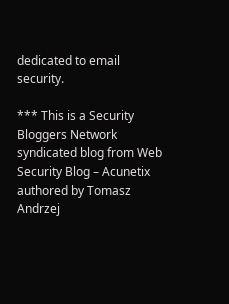dedicated to email security.

*** This is a Security Bloggers Network syndicated blog from Web Security Blog – Acunetix authored by Tomasz Andrzej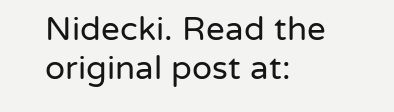Nidecki. Read the original post at: